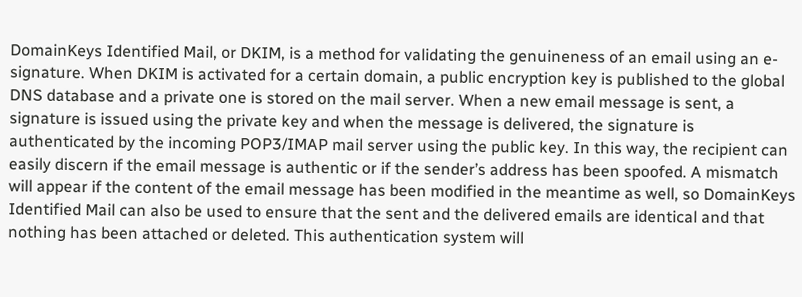DomainKeys Identified Mail, or DKIM, is a method for validating the genuineness of an email using an e-signature. When DKIM is activated for a certain domain, a public encryption key is published to the global DNS database and a private one is stored on the mail server. When a new email message is sent, a signature is issued using the private key and when the message is delivered, the signature is authenticated by the incoming POP3/IMAP mail server using the public key. In this way, the recipient can easily discern if the email message is authentic or if the sender’s address has been spoofed. A mismatch will appear if the content of the email message has been modified in the meantime as well, so DomainKeys Identified Mail can also be used to ensure that the sent and the delivered emails are identical and that nothing has been attached or deleted. This authentication system will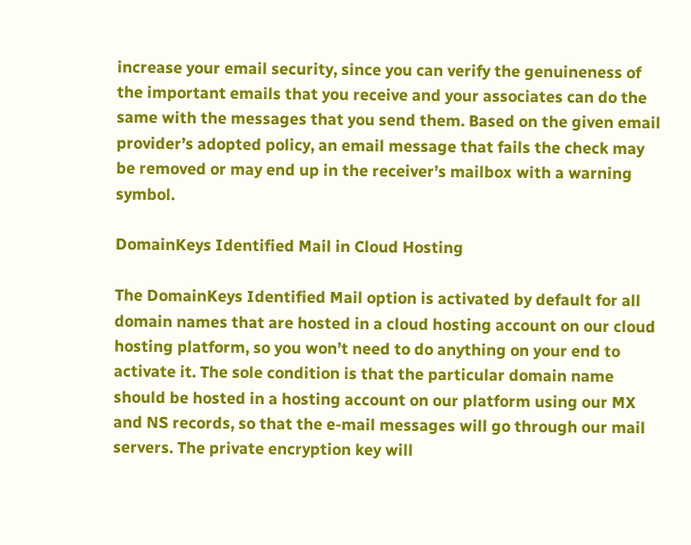increase your email security, since you can verify the genuineness of the important emails that you receive and your associates can do the same with the messages that you send them. Based on the given email provider’s adopted policy, an email message that fails the check may be removed or may end up in the receiver’s mailbox with a warning symbol.

DomainKeys Identified Mail in Cloud Hosting

The DomainKeys Identified Mail option is activated by default for all domain names that are hosted in a cloud hosting account on our cloud hosting platform, so you won’t need to do anything on your end to activate it. The sole condition is that the particular domain name should be hosted in a hosting account on our platform using our MX and NS records, so that the e-mail messages will go through our mail servers. The private encryption key will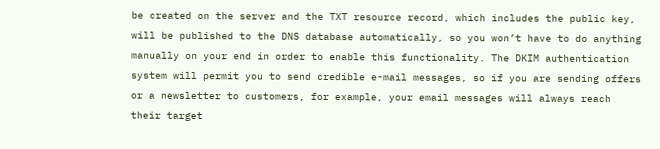be created on the server and the TXT resource record, which includes the public key, will be published to the DNS database automatically, so you won’t have to do anything manually on your end in order to enable this functionality. The DKIM authentication system will permit you to send credible e-mail messages, so if you are sending offers or a newsletter to customers, for example, your email messages will always reach their target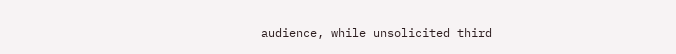audience, while unsolicited third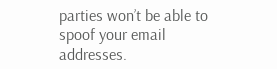parties won’t be able to spoof your email addresses.